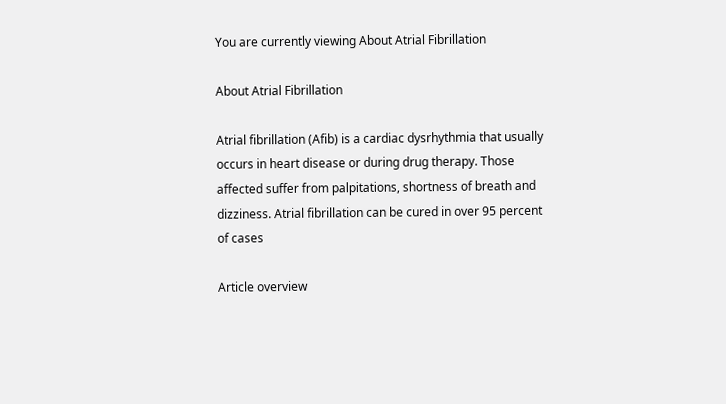You are currently viewing About Atrial Fibrillation

About Atrial Fibrillation

Atrial fibrillation (Afib) is a cardiac dysrhythmia that usually occurs in heart disease or during drug therapy. Those affected suffer from palpitations, shortness of breath and dizziness. Atrial fibrillation can be cured in over 95 percent of cases

Article overview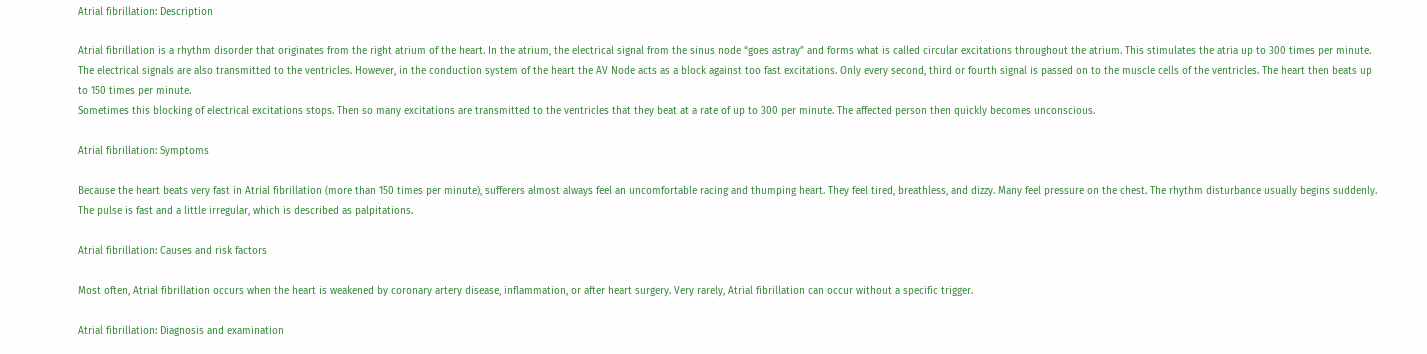Atrial fibrillation: Description

Atrial fibrillation is a rhythm disorder that originates from the right atrium of the heart. In the atrium, the electrical signal from the sinus node “goes astray” and forms what is called circular excitations throughout the atrium. This stimulates the atria up to 300 times per minute. The electrical signals are also transmitted to the ventricles. However, in the conduction system of the heart the AV Node acts as a block against too fast excitations. Only every second, third or fourth signal is passed on to the muscle cells of the ventricles. The heart then beats up to 150 times per minute.
Sometimes this blocking of electrical excitations stops. Then so many excitations are transmitted to the ventricles that they beat at a rate of up to 300 per minute. The affected person then quickly becomes unconscious.

Atrial fibrillation: Symptoms

Because the heart beats very fast in Atrial fibrillation (more than 150 times per minute), sufferers almost always feel an uncomfortable racing and thumping heart. They feel tired, breathless, and dizzy. Many feel pressure on the chest. The rhythm disturbance usually begins suddenly. The pulse is fast and a little irregular, which is described as palpitations.

Atrial fibrillation: Causes and risk factors

Most often, Atrial fibrillation occurs when the heart is weakened by coronary artery disease, inflammation, or after heart surgery. Very rarely, Atrial fibrillation can occur without a specific trigger.

Atrial fibrillation: Diagnosis and examination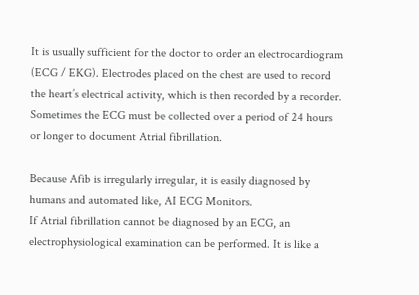It is usually sufficient for the doctor to order an electrocardiogram (ECG / EKG). Electrodes placed on the chest are used to record the heart’s electrical activity, which is then recorded by a recorder. Sometimes the ECG must be collected over a period of 24 hours or longer to document Atrial fibrillation.

Because Afib is irregularly irregular, it is easily diagnosed by humans and automated like, AI ECG Monitors.
If Atrial fibrillation cannot be diagnosed by an ECG, an electrophysiological examination can be performed. It is like a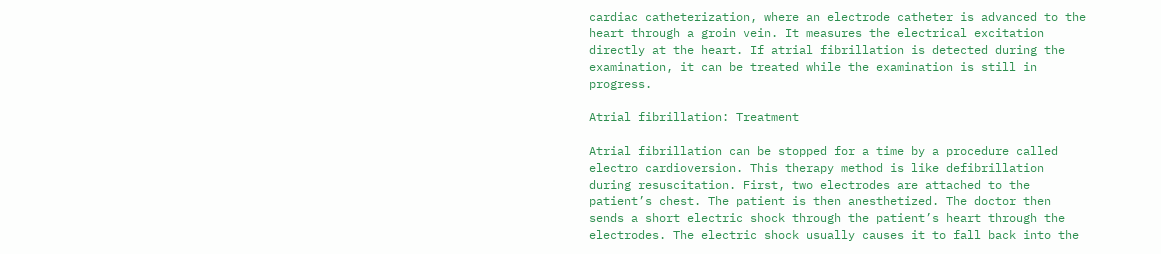cardiac catheterization, where an electrode catheter is advanced to the heart through a groin vein. It measures the electrical excitation directly at the heart. If atrial fibrillation is detected during the examination, it can be treated while the examination is still in progress.

Atrial fibrillation: Treatment

Atrial fibrillation can be stopped for a time by a procedure called electro cardioversion. This therapy method is like defibrillation during resuscitation. First, two electrodes are attached to the patient’s chest. The patient is then anesthetized. The doctor then sends a short electric shock through the patient’s heart through the electrodes. The electric shock usually causes it to fall back into the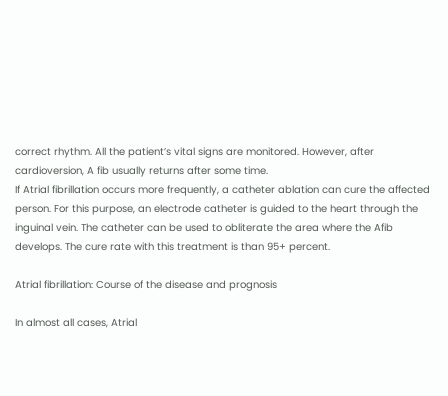correct rhythm. All the patient’s vital signs are monitored. However, after cardioversion, A fib usually returns after some time.
If Atrial fibrillation occurs more frequently, a catheter ablation can cure the affected person. For this purpose, an electrode catheter is guided to the heart through the inguinal vein. The catheter can be used to obliterate the area where the Afib develops. The cure rate with this treatment is than 95+ percent.

Atrial fibrillation: Course of the disease and prognosis

In almost all cases, Atrial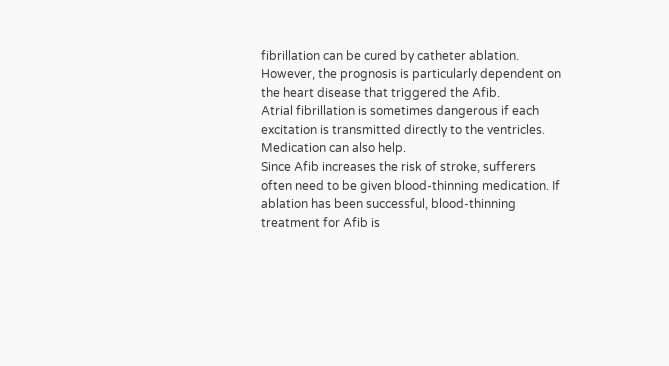fibrillation can be cured by catheter ablation. However, the prognosis is particularly dependent on the heart disease that triggered the Afib.
Atrial fibrillation is sometimes dangerous if each excitation is transmitted directly to the ventricles. Medication can also help.
Since Afib increases the risk of stroke, sufferers often need to be given blood-thinning medication. If ablation has been successful, blood-thinning treatment for Afib is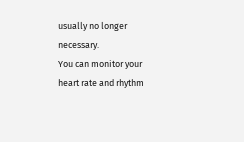usually no longer necessary.
You can monitor your heart rate and rhythm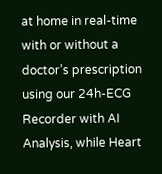at home in real-time with or without a doctor’s prescription using our 24h-ECG Recorder with AI Analysis, while Heart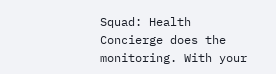Squad: Health Concierge does the monitoring. With your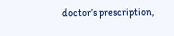doctor’s prescription,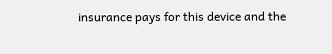insurance pays for this device and the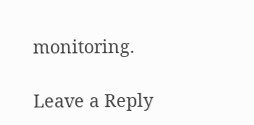monitoring.

Leave a Reply